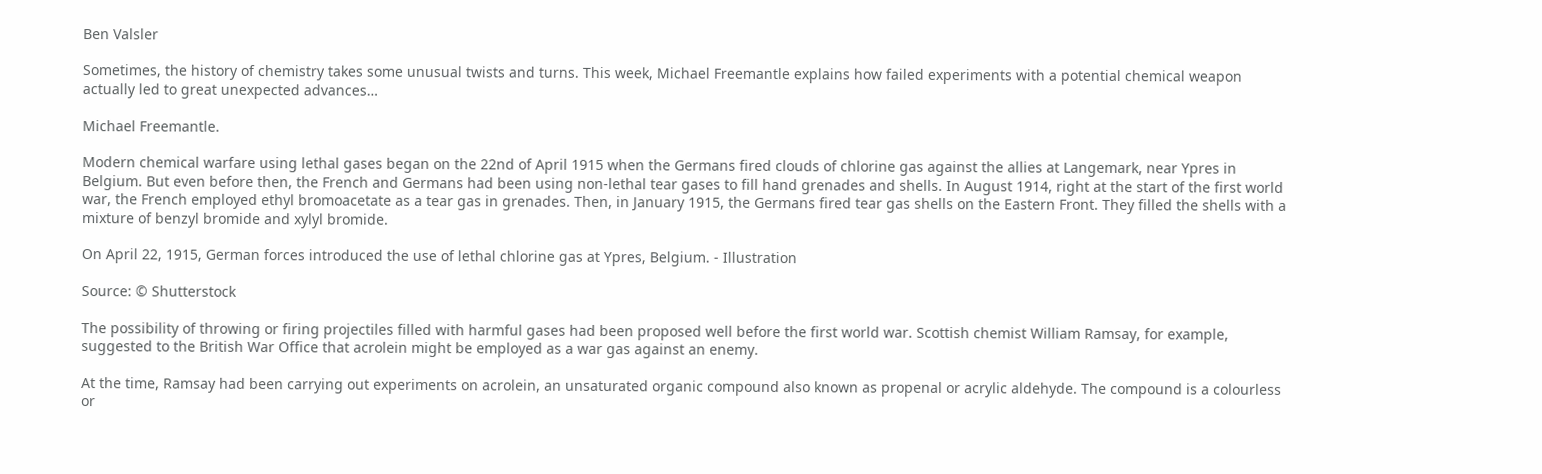Ben Valsler

Sometimes, the history of chemistry takes some unusual twists and turns. This week, Michael Freemantle explains how failed experiments with a potential chemical weapon actually led to great unexpected advances…

Michael Freemantle.

Modern chemical warfare using lethal gases began on the 22nd of April 1915 when the Germans fired clouds of chlorine gas against the allies at Langemark, near Ypres in Belgium. But even before then, the French and Germans had been using non-lethal tear gases to fill hand grenades and shells. In August 1914, right at the start of the first world war, the French employed ethyl bromoacetate as a tear gas in grenades. Then, in January 1915, the Germans fired tear gas shells on the Eastern Front. They filled the shells with a mixture of benzyl bromide and xylyl bromide.

On April 22, 1915, German forces introduced the use of lethal chlorine gas at Ypres, Belgium. - Illustration

Source: © Shutterstock

The possibility of throwing or firing projectiles filled with harmful gases had been proposed well before the first world war. Scottish chemist William Ramsay, for example, suggested to the British War Office that acrolein might be employed as a war gas against an enemy.

At the time, Ramsay had been carrying out experiments on acrolein, an unsaturated organic compound also known as propenal or acrylic aldehyde. The compound is a colourless or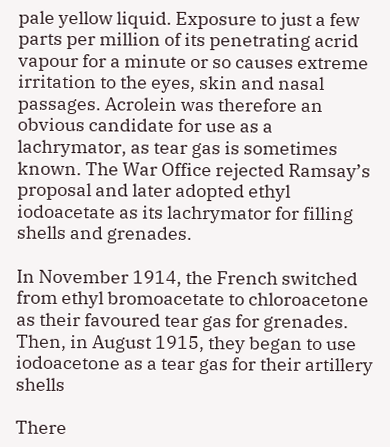pale yellow liquid. Exposure to just a few parts per million of its penetrating acrid vapour for a minute or so causes extreme irritation to the eyes, skin and nasal passages. Acrolein was therefore an obvious candidate for use as a lachrymator, as tear gas is sometimes known. The War Office rejected Ramsay’s proposal and later adopted ethyl iodoacetate as its lachrymator for filling shells and grenades.

In November 1914, the French switched from ethyl bromoacetate to chloroacetone as their favoured tear gas for grenades. Then, in August 1915, they began to use iodoacetone as a tear gas for their artillery shells

There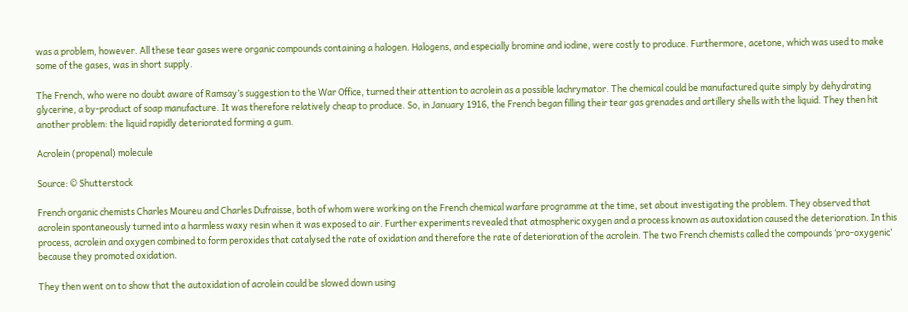was a problem, however. All these tear gases were organic compounds containing a halogen. Halogens, and especially bromine and iodine, were costly to produce. Furthermore, acetone, which was used to make some of the gases, was in short supply.

The French, who were no doubt aware of Ramsay’s suggestion to the War Office, turned their attention to acrolein as a possible lachrymator. The chemical could be manufactured quite simply by dehydrating glycerine, a by-product of soap manufacture. It was therefore relatively cheap to produce. So, in January 1916, the French began filling their tear gas grenades and artillery shells with the liquid. They then hit another problem: the liquid rapidly deteriorated forming a gum.

Acrolein (propenal) molecule

Source: © Shutterstock

French organic chemists Charles Moureu and Charles Dufraisse, both of whom were working on the French chemical warfare programme at the time, set about investigating the problem. They observed that acrolein spontaneously turned into a harmless waxy resin when it was exposed to air. Further experiments revealed that atmospheric oxygen and a process known as autoxidation caused the deterioration. In this process, acrolein and oxygen combined to form peroxides that catalysed the rate of oxidation and therefore the rate of deterioration of the acrolein. The two French chemists called the compounds ‘pro-oxygenic’ because they promoted oxidation.

They then went on to show that the autoxidation of acrolein could be slowed down using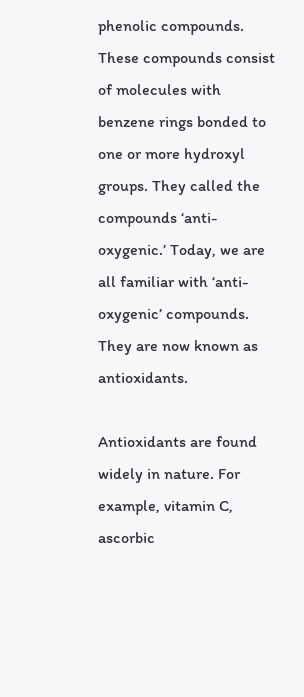phenolic compounds. These compounds consist of molecules with benzene rings bonded to one or more hydroxyl groups. They called the compounds ‘anti-oxygenic.’ Today, we are all familiar with ‘anti-oxygenic’ compounds. They are now known as antioxidants.

Antioxidants are found widely in nature. For example, vitamin C, ascorbic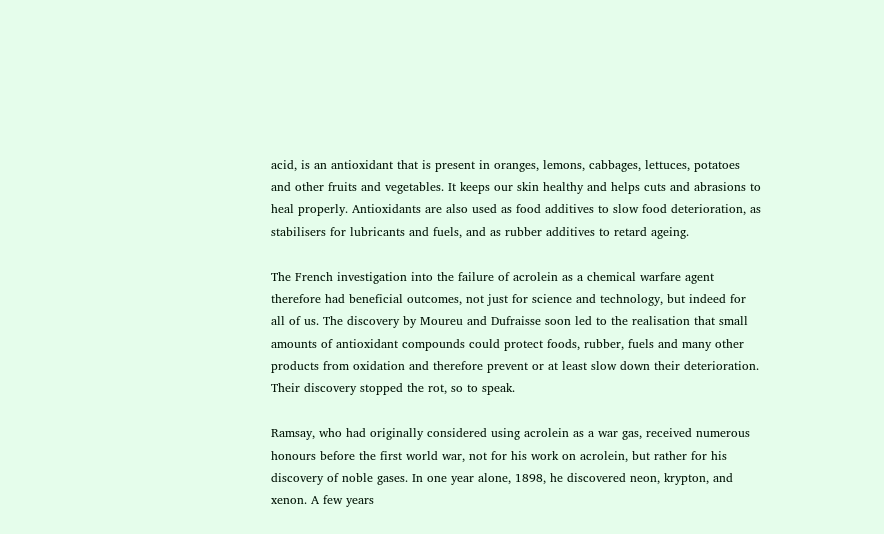acid, is an antioxidant that is present in oranges, lemons, cabbages, lettuces, potatoes and other fruits and vegetables. It keeps our skin healthy and helps cuts and abrasions to heal properly. Antioxidants are also used as food additives to slow food deterioration, as stabilisers for lubricants and fuels, and as rubber additives to retard ageing.

The French investigation into the failure of acrolein as a chemical warfare agent therefore had beneficial outcomes, not just for science and technology, but indeed for all of us. The discovery by Moureu and Dufraisse soon led to the realisation that small amounts of antioxidant compounds could protect foods, rubber, fuels and many other products from oxidation and therefore prevent or at least slow down their deterioration. Their discovery stopped the rot, so to speak.

Ramsay, who had originally considered using acrolein as a war gas, received numerous honours before the first world war, not for his work on acrolein, but rather for his discovery of noble gases. In one year alone, 1898, he discovered neon, krypton, and xenon. A few years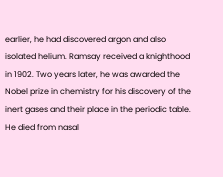earlier, he had discovered argon and also isolated helium. Ramsay received a knighthood in 1902. Two years later, he was awarded the Nobel prize in chemistry for his discovery of the inert gases and their place in the periodic table. He died from nasal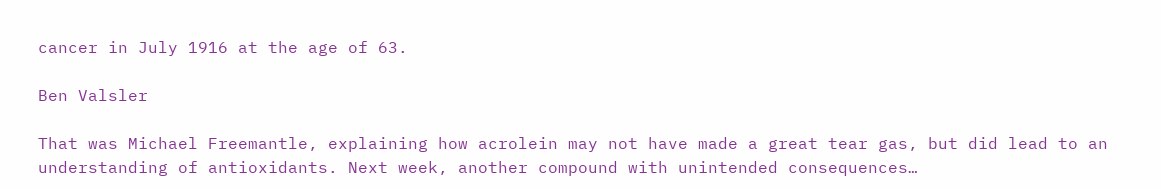cancer in July 1916 at the age of 63.

Ben Valsler

That was Michael Freemantle, explaining how acrolein may not have made a great tear gas, but did lead to an understanding of antioxidants. Next week, another compound with unintended consequences…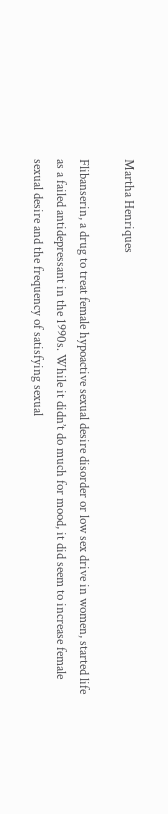Martha Henriques

Flibanserin, a drug to treat female hypoactive sexual desire disorder or low sex drive in women, started life as a failed antidepressant in the 1990s. While it didn’t do much for mood, it did seem to increase female sexual desire and the frequency of satisfying sexual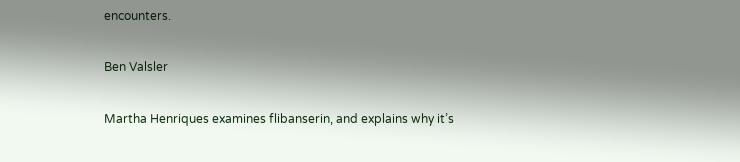encounters.

Ben Valsler

Martha Henriques examines flibanserin, and explains why it’s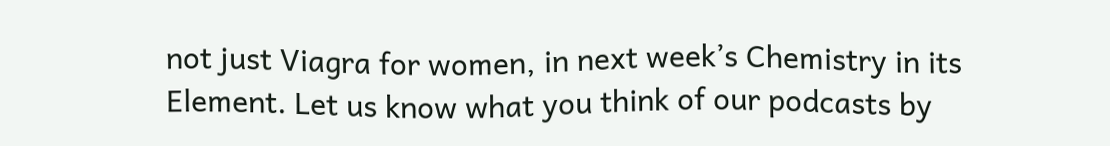not just Viagra for women, in next week’s Chemistry in its Element. Let us know what you think of our podcasts by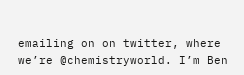emailing on on twitter, where we’re @chemistryworld. I’m Ben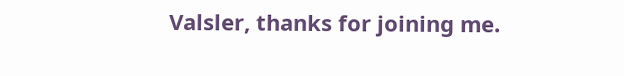Valsler, thanks for joining me.